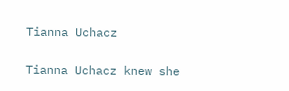Tianna Uchacz

Tianna Uchacz knew she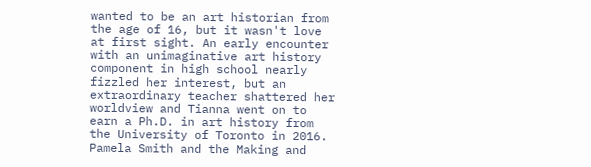wanted to be an art historian from the age of 16, but it wasn't love at first sight. An early encounter with an unimaginative art history component in high school nearly fizzled her interest, but an extraordinary teacher shattered her worldview and Tianna went on to earn a Ph.D. in art history from the University of Toronto in 2016. Pamela Smith and the Making and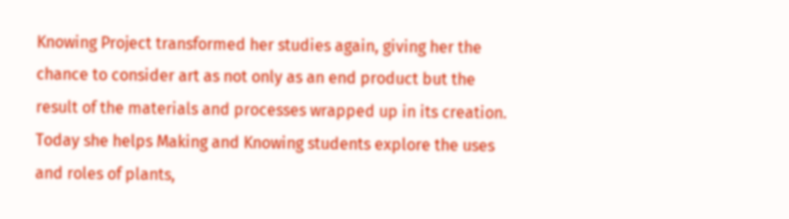Knowing Project transformed her studies again, giving her the chance to consider art as not only as an end product but the result of the materials and processes wrapped up in its creation. Today she helps Making and Knowing students explore the uses and roles of plants,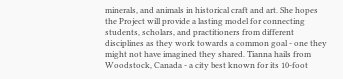minerals, and animals in historical craft and art. She hopes the Project will provide a lasting model for connecting students, scholars, and practitioners from different disciplines as they work towards a common goal - one they might not have imagined they shared. Tianna hails from Woodstock, Canada - a city best known for its 10-foot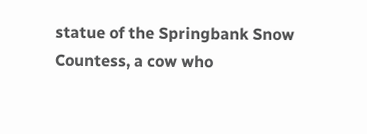statue of the Springbank Snow Countess, a cow who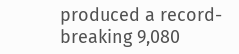produced a record-breaking 9,080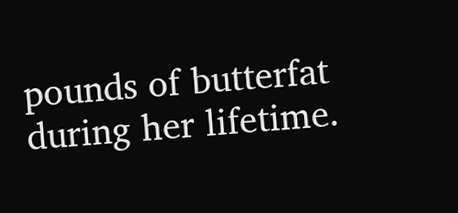pounds of butterfat during her lifetime.